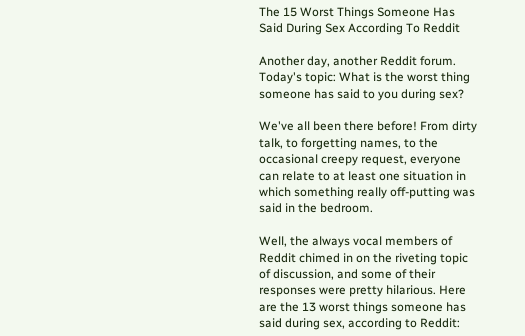The 15 Worst Things Someone Has Said During Sex According To Reddit

Another day, another Reddit forum. Today's topic: What is the worst thing someone has said to you during sex?

We've all been there before! From dirty talk, to forgetting names, to the occasional creepy request, everyone can relate to at least one situation in which something really off-putting was said in the bedroom.

Well, the always vocal members of Reddit chimed in on the riveting topic of discussion, and some of their responses were pretty hilarious. Here are the 13 worst things someone has said during sex, according to Reddit: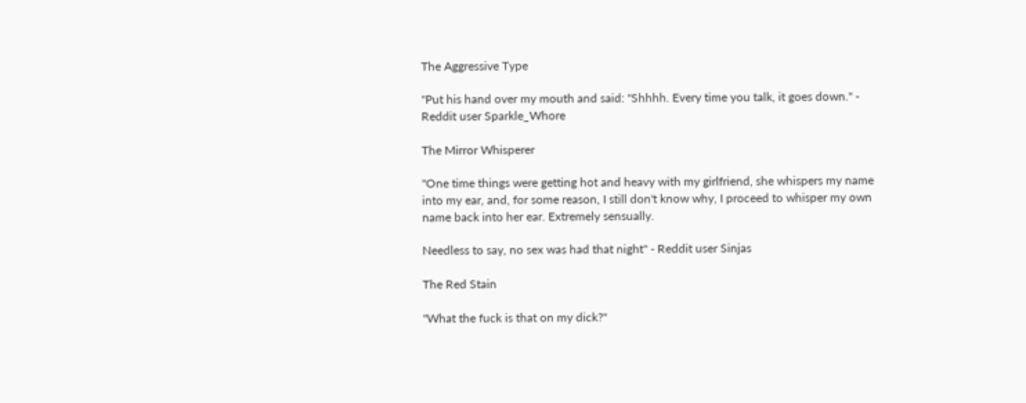The Aggressive Type

"Put his hand over my mouth and said: "Shhhh. Every time you talk, it goes down." - Reddit user Sparkle_Whore

The Mirror Whisperer

"One time things were getting hot and heavy with my girlfriend, she whispers my name into my ear, and, for some reason, I still don't know why, I proceed to whisper my own name back into her ear. Extremely sensually.

Needless to say, no sex was had that night" - Reddit user Sinjas

The Red Stain

"What the fuck is that on my dick?"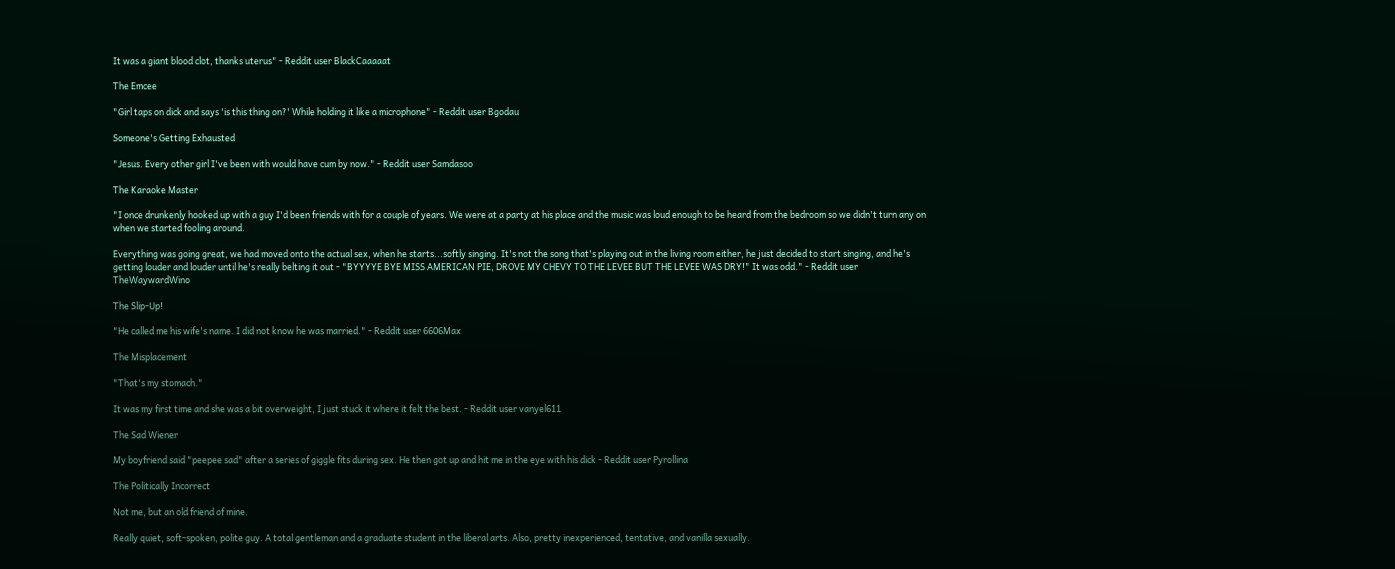It was a giant blood clot, thanks uterus" - Reddit user BlackCaaaaat

The Emcee

"Girl taps on dick and says 'is this thing on?' While holding it like a microphone" - Reddit user Bgodau

Someone's Getting Exhausted

"Jesus. Every other girl I've been with would have cum by now." - Reddit user Samdasoo

The Karaoke Master

"I once drunkenly hooked up with a guy I'd been friends with for a couple of years. We were at a party at his place and the music was loud enough to be heard from the bedroom so we didn't turn any on when we started fooling around.

Everything was going great, we had moved onto the actual sex, when he starts...softly singing. It's not the song that's playing out in the living room either, he just decided to start singing, and he's getting louder and louder until he's really belting it out - "BYYYYE BYE MISS AMERICAN PIE, DROVE MY CHEVY TO THE LEVEE BUT THE LEVEE WAS DRY!" It was odd." - Reddit user TheWaywardWino

The Slip-Up!

"He called me his wife's name. I did not know he was married." - Reddit user 6606Max

The Misplacement

"That's my stomach."

It was my first time and she was a bit overweight, I just stuck it where it felt the best. - Reddit user vanyel611

The Sad Wiener

My boyfriend said "peepee sad" after a series of giggle fits during sex. He then got up and hit me in the eye with his dick - Reddit user Pyrollina

The Politically Incorrect

Not me, but an old friend of mine.

Really quiet, soft-spoken, polite guy. A total gentleman and a graduate student in the liberal arts. Also, pretty inexperienced, tentative, and vanilla sexually.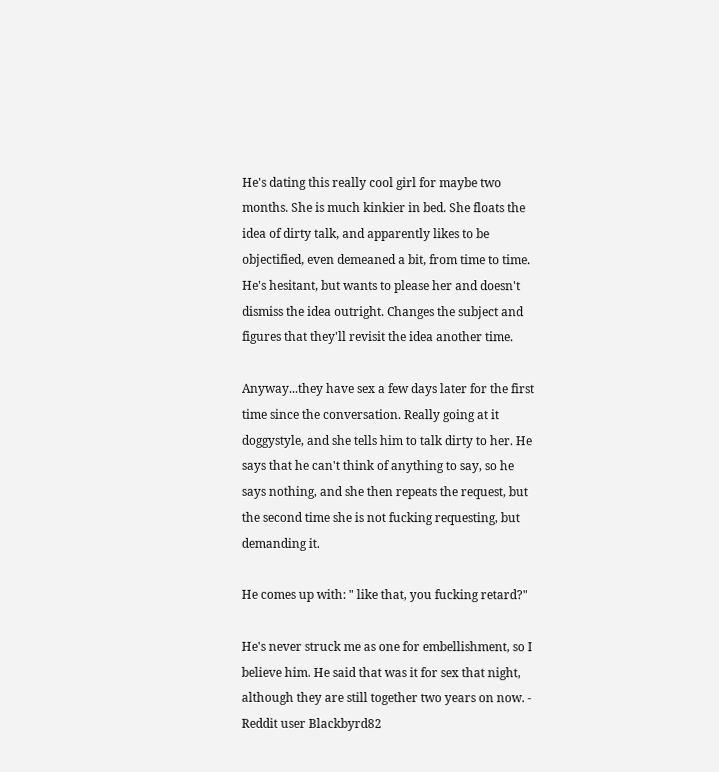He's dating this really cool girl for maybe two months. She is much kinkier in bed. She floats the idea of dirty talk, and apparently likes to be objectified, even demeaned a bit, from time to time. He's hesitant, but wants to please her and doesn't dismiss the idea outright. Changes the subject and figures that they'll revisit the idea another time.

Anyway...they have sex a few days later for the first time since the conversation. Really going at it doggystyle, and she tells him to talk dirty to her. He says that he can't think of anything to say, so he says nothing, and she then repeats the request, but the second time she is not fucking requesting, but demanding it.

He comes up with: " like that, you fucking retard?"

He's never struck me as one for embellishment, so I believe him. He said that was it for sex that night, although they are still together two years on now. - Reddit user Blackbyrd82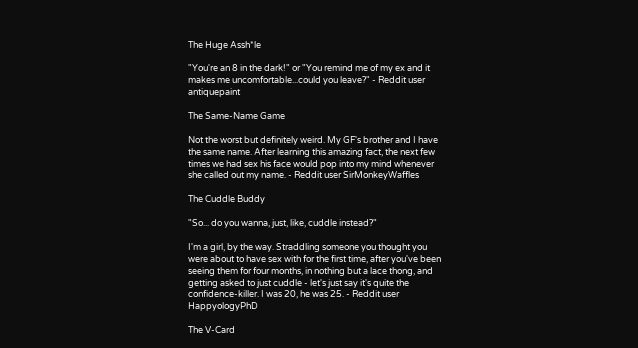The Huge Assh*le

"You're an 8 in the dark!" or "You remind me of my ex and it makes me uncomfortable...could you leave?" - Reddit user antiquepaint

The Same-Name Game

Not the worst but definitely weird. My GF's brother and I have the same name. After learning this amazing fact, the next few times we had sex his face would pop into my mind whenever she called out my name. - Reddit user SirMonkeyWaffles

The Cuddle Buddy

"So... do you wanna, just, like, cuddle instead?"

I'm a girl, by the way. Straddling someone you thought you were about to have sex with for the first time, after you've been seeing them for four months, in nothing but a lace thong, and getting asked to just cuddle - let's just say it's quite the confidence-killer. I was 20, he was 25. - Reddit user HappyologyPhD

The V-Card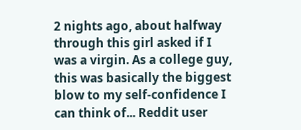2 nights ago, about halfway through this girl asked if I was a virgin. As a college guy, this was basically the biggest blow to my self-confidence I can think of... Reddit user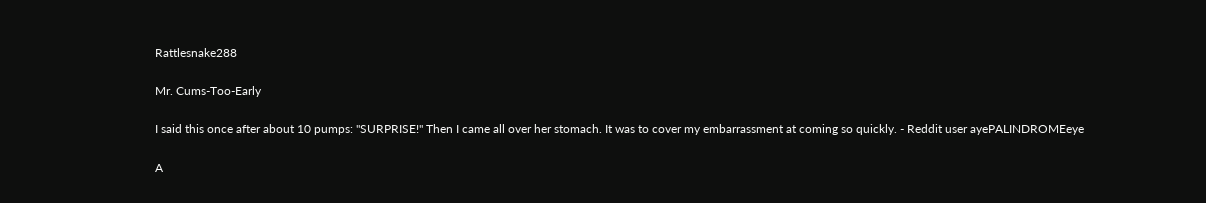Rattlesnake288

Mr. Cums-Too-Early

I said this once after about 10 pumps: "SURPRISE!" Then I came all over her stomach. It was to cover my embarrassment at coming so quickly. - Reddit user ayePALINDROMEeye

A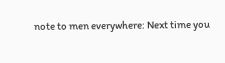note to men everywhere: Next time you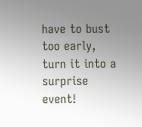have to bust too early, turn it into a surprise event!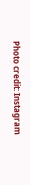Photo credit: Instagram